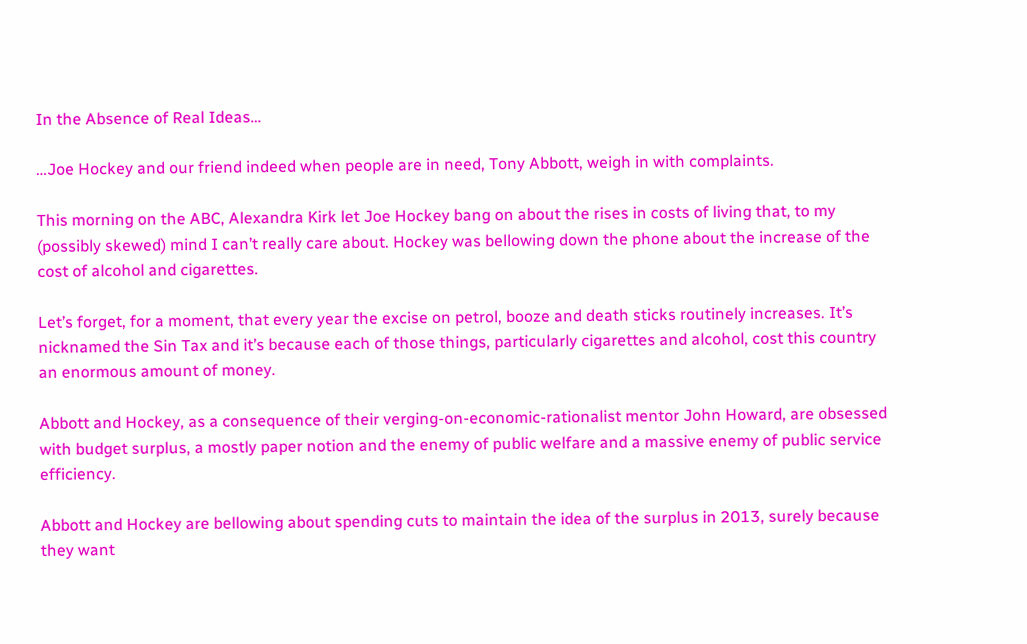In the Absence of Real Ideas…

…Joe Hockey and our friend indeed when people are in need, Tony Abbott, weigh in with complaints.

This morning on the ABC, Alexandra Kirk let Joe Hockey bang on about the rises in costs of living that, to my (possibly skewed) mind I can’t really care about. Hockey was bellowing down the phone about the increase of the cost of alcohol and cigarettes.

Let’s forget, for a moment, that every year the excise on petrol, booze and death sticks routinely increases. It’s nicknamed the Sin Tax and it’s because each of those things, particularly cigarettes and alcohol, cost this country an enormous amount of money.

Abbott and Hockey, as a consequence of their verging-on-economic-rationalist mentor John Howard, are obsessed with budget surplus, a mostly paper notion and the enemy of public welfare and a massive enemy of public service efficiency.

Abbott and Hockey are bellowing about spending cuts to maintain the idea of the surplus in 2013, surely because they want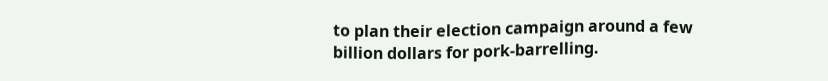to plan their election campaign around a few billion dollars for pork-barrelling.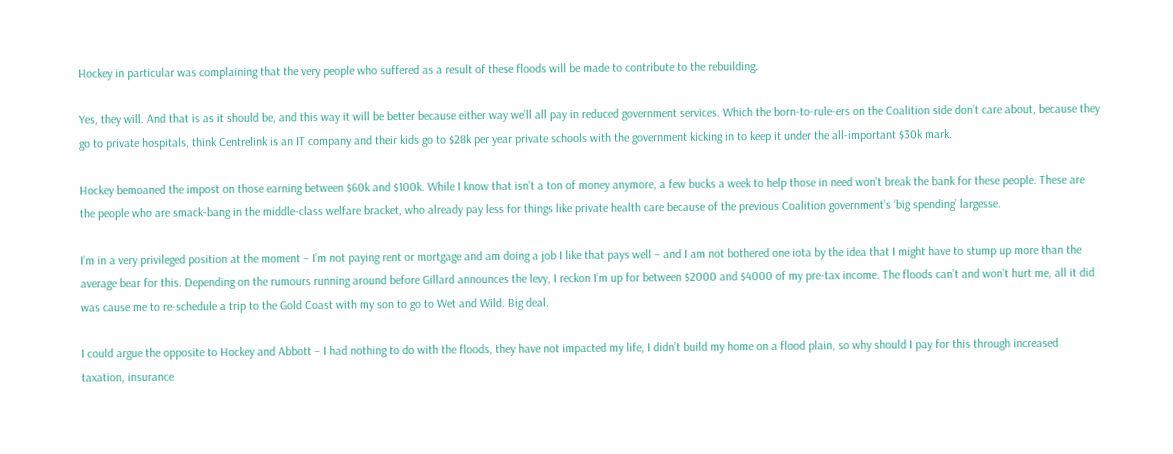Hockey in particular was complaining that the very people who suffered as a result of these floods will be made to contribute to the rebuilding.

Yes, they will. And that is as it should be, and this way it will be better because either way we’ll all pay in reduced government services. Which the born-to-rule-ers on the Coalition side don’t care about, because they go to private hospitals, think Centrelink is an IT company and their kids go to $28k per year private schools with the government kicking in to keep it under the all-important $30k mark.

Hockey bemoaned the impost on those earning between $60k and $100k. While I know that isn’t a ton of money anymore, a few bucks a week to help those in need won’t break the bank for these people. These are the people who are smack-bang in the middle-class welfare bracket, who already pay less for things like private health care because of the previous Coalition government’s ‘big spending’ largesse.

I’m in a very privileged position at the moment – I’m not paying rent or mortgage and am doing a job I like that pays well – and I am not bothered one iota by the idea that I might have to stump up more than the average bear for this. Depending on the rumours running around before Gillard announces the levy, I reckon I’m up for between $2000 and $4000 of my pre-tax income. The floods can’t and won’t hurt me, all it did was cause me to re-schedule a trip to the Gold Coast with my son to go to Wet and Wild. Big deal.

I could argue the opposite to Hockey and Abbott – I had nothing to do with the floods, they have not impacted my life, I didn’t build my home on a flood plain, so why should I pay for this through increased taxation, insurance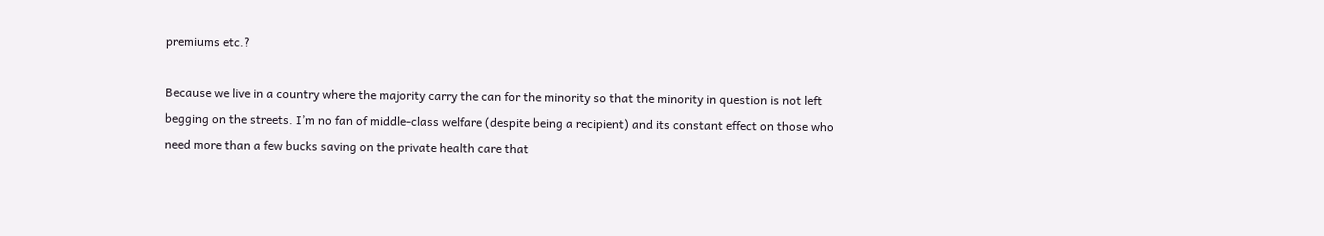premiums etc.?

Because we live in a country where the majority carry the can for the minority so that the minority in question is not left begging on the streets. I’m no fan of middle-class welfare (despite being a recipient) and its constant effect on those who need more than a few bucks saving on the private health care that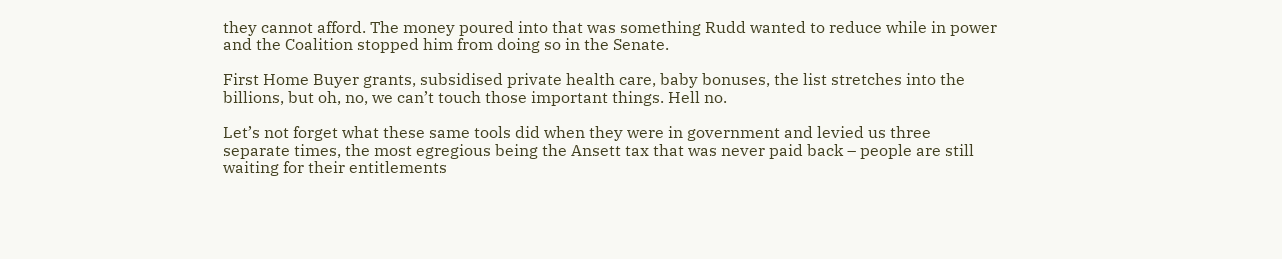they cannot afford. The money poured into that was something Rudd wanted to reduce while in power and the Coalition stopped him from doing so in the Senate.

First Home Buyer grants, subsidised private health care, baby bonuses, the list stretches into the billions, but oh, no, we can’t touch those important things. Hell no.

Let’s not forget what these same tools did when they were in government and levied us three separate times, the most egregious being the Ansett tax that was never paid back – people are still waiting for their entitlements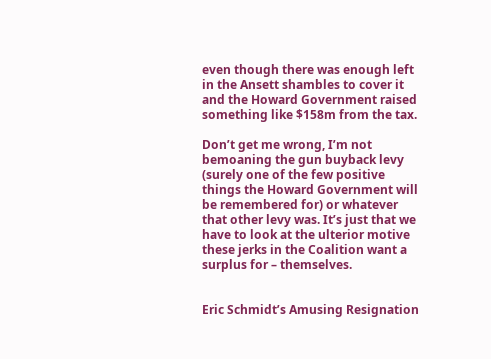even though there was enough left in the Ansett shambles to cover it and the Howard Government raised something like $158m from the tax.

Don’t get me wrong, I’m not bemoaning the gun buyback levy (surely one of the few positive things the Howard Government will be remembered for) or whatever that other levy was. It’s just that we have to look at the ulterior motive these jerks in the Coalition want a surplus for – themselves.


Eric Schmidt’s Amusing Resignation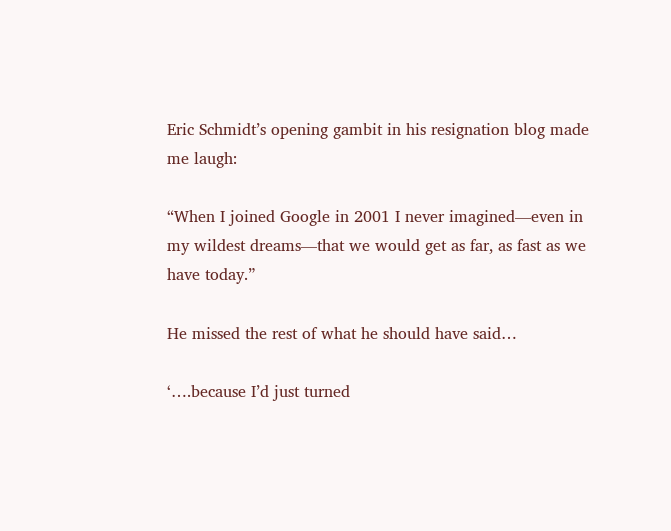Eric Schmidt’s opening gambit in his resignation blog made me laugh:

“When I joined Google in 2001 I never imagined—even in my wildest dreams—that we would get as far, as fast as we have today.”

He missed the rest of what he should have said…

‘….because I’d just turned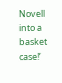Novell into a basket case!’